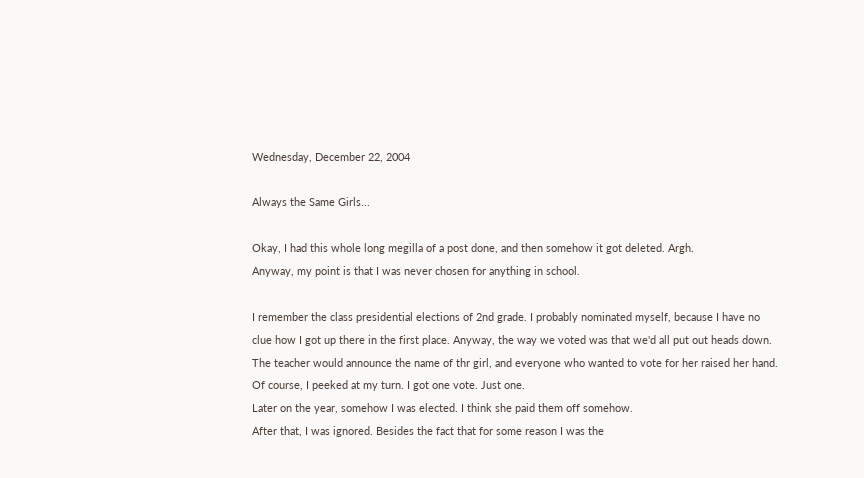Wednesday, December 22, 2004

Always the Same Girls...

Okay, I had this whole long megilla of a post done, and then somehow it got deleted. Argh.
Anyway, my point is that I was never chosen for anything in school.

I remember the class presidential elections of 2nd grade. I probably nominated myself, because I have no clue how I got up there in the first place. Anyway, the way we voted was that we'd all put out heads down. The teacher would announce the name of thr girl, and everyone who wanted to vote for her raised her hand. Of course, I peeked at my turn. I got one vote. Just one.
Later on the year, somehow I was elected. I think she paid them off somehow.
After that, I was ignored. Besides the fact that for some reason I was the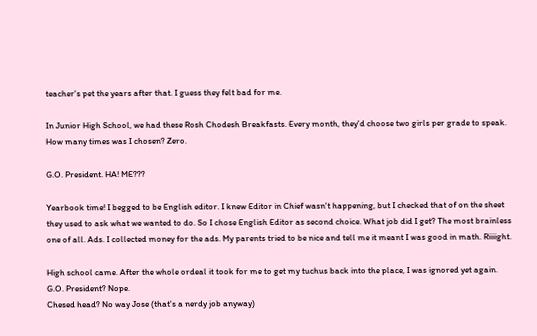teacher's pet the years after that. I guess they felt bad for me.

In Junior High School, we had these Rosh Chodesh Breakfasts. Every month, they'd choose two girls per grade to speak. How many times was I chosen? Zero.

G.O. President. HA! ME???

Yearbook time! I begged to be English editor. I knew Editor in Chief wasn't happening, but I checked that of on the sheet they used to ask what we wanted to do. So I chose English Editor as second choice. What job did I get? The most brainless one of all. Ads. I collected money for the ads. My parents tried to be nice and tell me it meant I was good in math. Riiiight.

High school came. After the whole ordeal it took for me to get my tuchus back into the place, I was ignored yet again.
G.O. President? Nope.
Chesed head? No way Jose (that's a nerdy job anyway)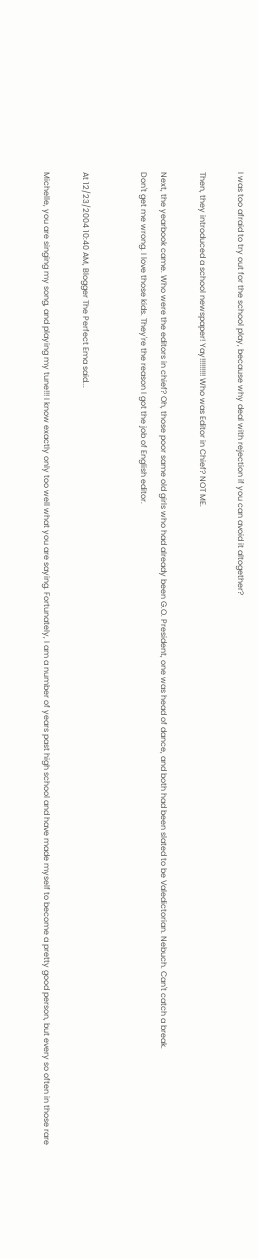I was too afraid to try out for the school play, because why deal with rejection if you can avoid it altogether?

Then, they introduced a school newspaper! Yay!!!!!!!!! Who was Editor in Chief? NOT ME.

Next, the yearbook came. Who were the editors in chief? Oh, those poor same old girls who had already been G.O. President, one was head of dance, and both had been slated to be Valedictorian. Nebuch. Can't catch a break.
Don't get me wrong. I love those kids. They're the reason I got the job of English editor.


At 12/23/2004 10:40 AM, Blogger The Perfect Ema said...

Michelle, you are singing my song, and playing my tune!!! I know exactly only too well what you are saying. Fortunately, I am a number of years past high school and have made myself to become a pretty good person, but every so often in those rare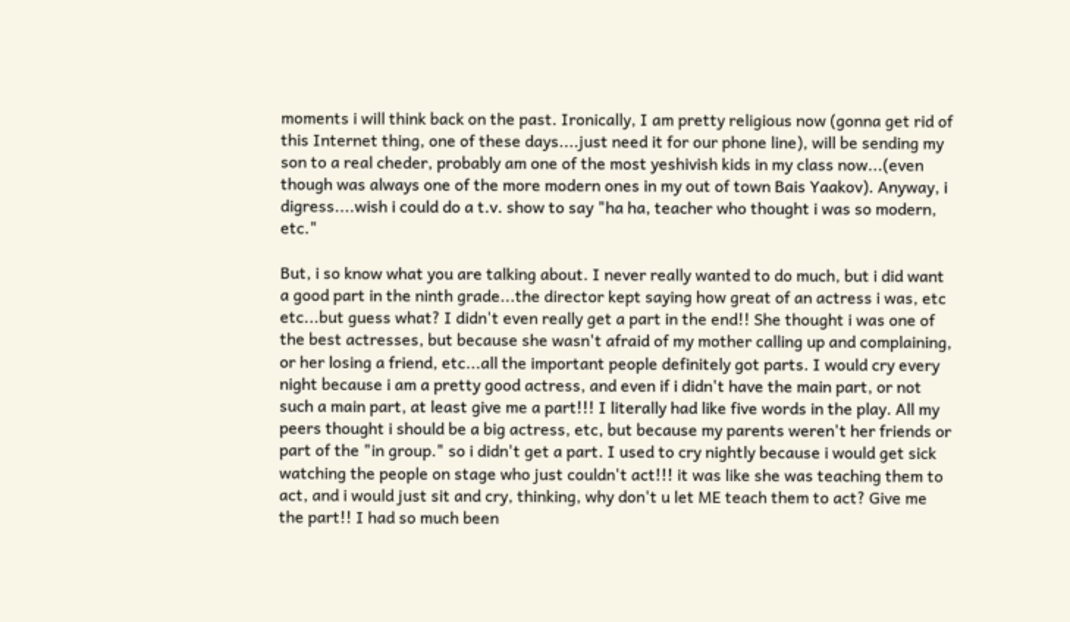moments i will think back on the past. Ironically, I am pretty religious now (gonna get rid of this Internet thing, one of these days....just need it for our phone line), will be sending my son to a real cheder, probably am one of the most yeshivish kids in my class now...(even though was always one of the more modern ones in my out of town Bais Yaakov). Anyway, i digress....wish i could do a t.v. show to say "ha ha, teacher who thought i was so modern, etc."

But, i so know what you are talking about. I never really wanted to do much, but i did want a good part in the ninth grade...the director kept saying how great of an actress i was, etc etc...but guess what? I didn't even really get a part in the end!! She thought i was one of the best actresses, but because she wasn't afraid of my mother calling up and complaining, or her losing a friend, etc...all the important people definitely got parts. I would cry every night because i am a pretty good actress, and even if i didn't have the main part, or not such a main part, at least give me a part!!! I literally had like five words in the play. All my peers thought i should be a big actress, etc, but because my parents weren't her friends or part of the "in group." so i didn't get a part. I used to cry nightly because i would get sick watching the people on stage who just couldn't act!!! it was like she was teaching them to act, and i would just sit and cry, thinking, why don't u let ME teach them to act? Give me the part!! I had so much been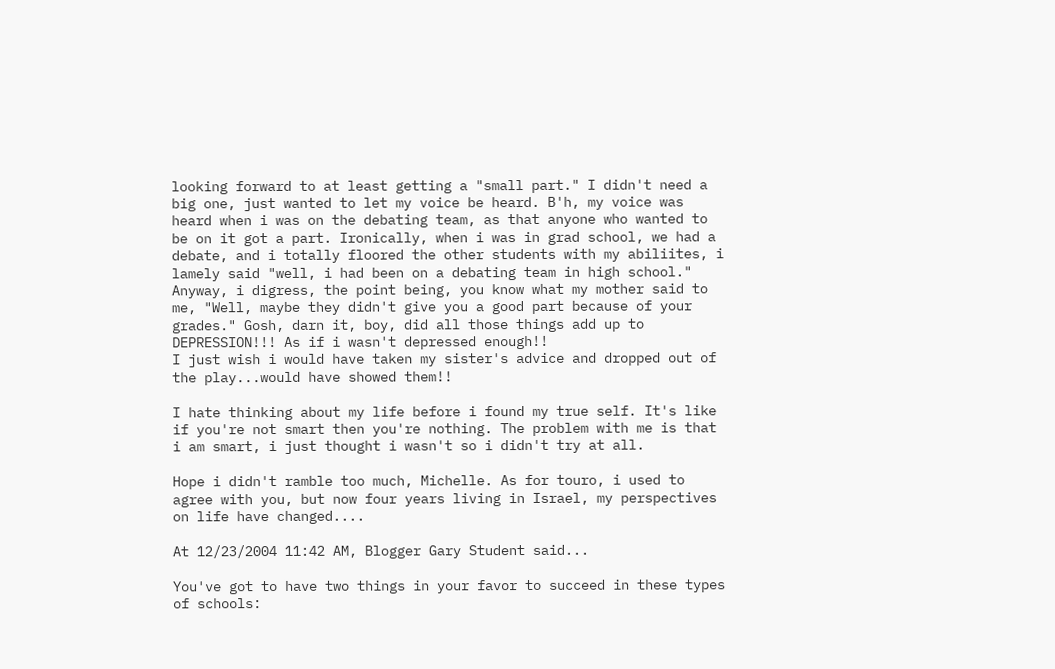looking forward to at least getting a "small part." I didn't need a big one, just wanted to let my voice be heard. B'h, my voice was heard when i was on the debating team, as that anyone who wanted to be on it got a part. Ironically, when i was in grad school, we had a debate, and i totally floored the other students with my abiliites, i lamely said "well, i had been on a debating team in high school."
Anyway, i digress, the point being, you know what my mother said to me, "Well, maybe they didn't give you a good part because of your grades." Gosh, darn it, boy, did all those things add up to DEPRESSION!!! As if i wasn't depressed enough!!
I just wish i would have taken my sister's advice and dropped out of the play...would have showed them!!

I hate thinking about my life before i found my true self. It's like if you're not smart then you're nothing. The problem with me is that i am smart, i just thought i wasn't so i didn't try at all.

Hope i didn't ramble too much, Michelle. As for touro, i used to agree with you, but now four years living in Israel, my perspectives on life have changed....

At 12/23/2004 11:42 AM, Blogger Gary Student said...

You've got to have two things in your favor to succeed in these types of schools: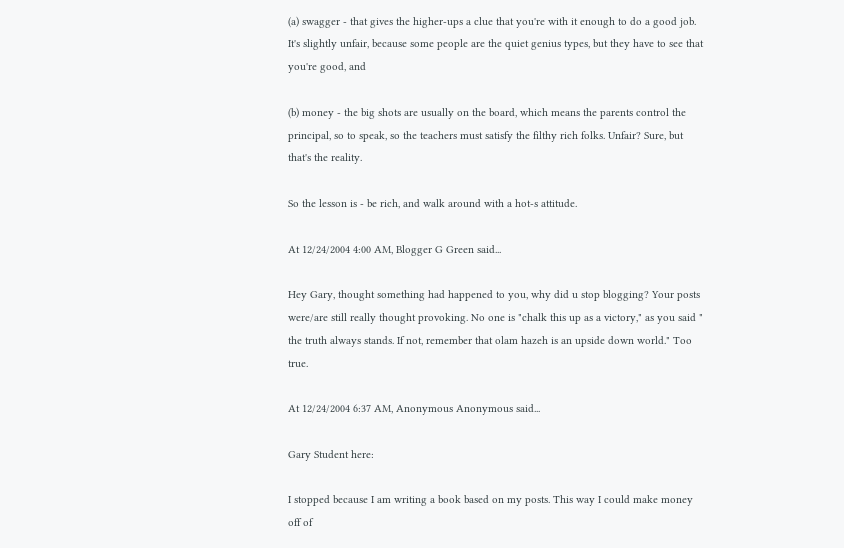(a) swagger - that gives the higher-ups a clue that you're with it enough to do a good job. It's slightly unfair, because some people are the quiet genius types, but they have to see that you're good, and

(b) money - the big shots are usually on the board, which means the parents control the principal, so to speak, so the teachers must satisfy the filthy rich folks. Unfair? Sure, but that's the reality.

So the lesson is - be rich, and walk around with a hot-s attitude.

At 12/24/2004 4:00 AM, Blogger G Green said...

Hey Gary, thought something had happened to you, why did u stop blogging? Your posts were/are still really thought provoking. No one is "chalk this up as a victory," as you said " the truth always stands. If not, remember that olam hazeh is an upside down world." Too true.

At 12/24/2004 6:37 AM, Anonymous Anonymous said...

Gary Student here:

I stopped because I am writing a book based on my posts. This way I could make money off of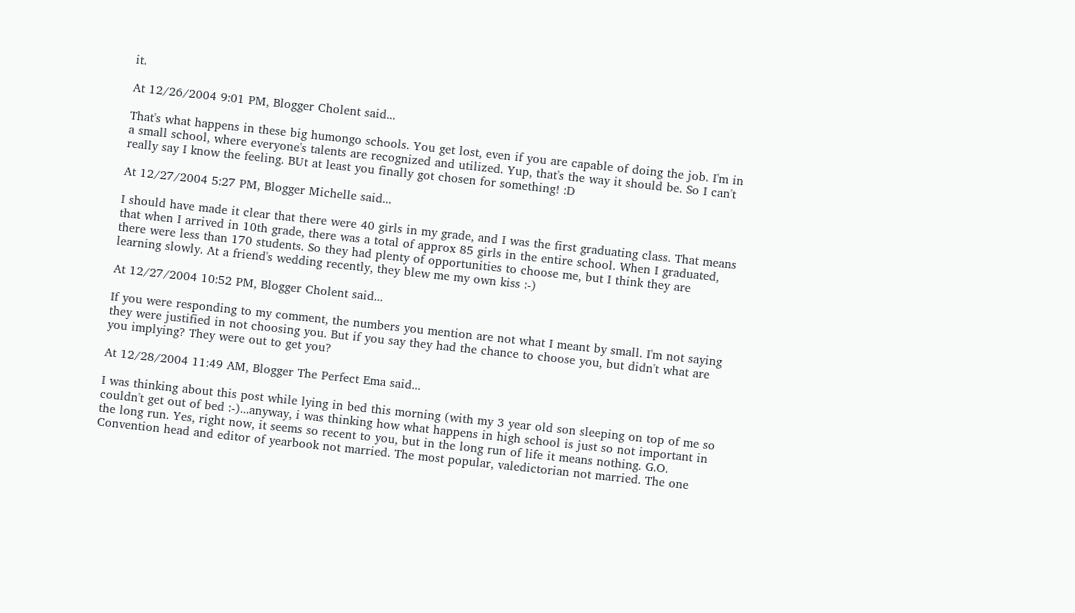it.

At 12/26/2004 9:01 PM, Blogger Cholent said...

That's what happens in these big humongo schools. You get lost, even if you are capable of doing the job. I'm in a small school, where everyone's talents are recognized and utilized. Yup, that's the way it should be. So I can't really say I know the feeling. BUt at least you finally got chosen for something! :D

At 12/27/2004 5:27 PM, Blogger Michelle said...

I should have made it clear that there were 40 girls in my grade, and I was the first graduating class. That means that when I arrived in 10th grade, there was a total of approx 85 girls in the entire school. When I graduated, there were less than 170 students. So they had plenty of opportunities to choose me, but I think they are learning slowly. At a friend's wedding recently, they blew me my own kiss :-)

At 12/27/2004 10:52 PM, Blogger Cholent said...

If you were responding to my comment, the numbers you mention are not what I meant by small. I'm not saying they were justified in not choosing you. But if you say they had the chance to choose you, but didn't what are you implying? They were out to get you?

At 12/28/2004 11:49 AM, Blogger The Perfect Ema said...

I was thinking about this post while lying in bed this morning (with my 3 year old son sleeping on top of me so couldn't get out of bed :-)...anyway, i was thinking how what happens in high school is just so not important in the long run. Yes, right now, it seems so recent to you, but in the long run of life it means nothing. G.O. Convention head and editor of yearbook not married. The most popular, valedictorian not married. The one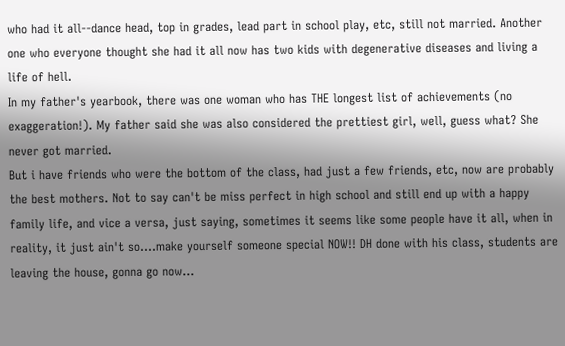who had it all--dance head, top in grades, lead part in school play, etc, still not married. Another one who everyone thought she had it all now has two kids with degenerative diseases and living a life of hell.
In my father's yearbook, there was one woman who has THE longest list of achievements (no exaggeration!). My father said she was also considered the prettiest girl, well, guess what? She never got married.
But i have friends who were the bottom of the class, had just a few friends, etc, now are probably the best mothers. Not to say can't be miss perfect in high school and still end up with a happy family life, and vice a versa, just saying, sometimes it seems like some people have it all, when in reality, it just ain't so....make yourself someone special NOW!! DH done with his class, students are leaving the house, gonna go now...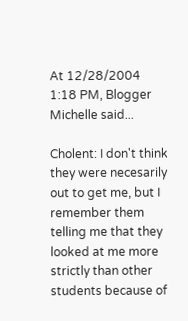At 12/28/2004 1:18 PM, Blogger Michelle said...

Cholent: I don't think they were necesarily out to get me, but I remember them telling me that they looked at me more strictly than other students because of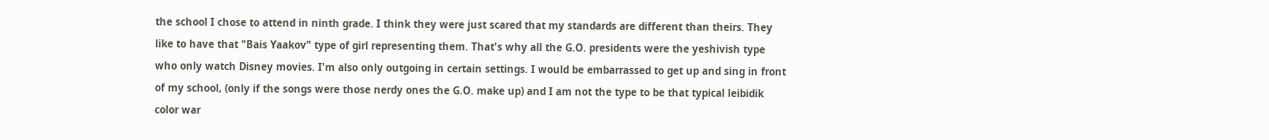the school I chose to attend in ninth grade. I think they were just scared that my standards are different than theirs. They like to have that "Bais Yaakov" type of girl representing them. That's why all the G.O. presidents were the yeshivish type who only watch Disney movies. I'm also only outgoing in certain settings. I would be embarrassed to get up and sing in front of my school, (only if the songs were those nerdy ones the G.O. make up) and I am not the type to be that typical leibidik color war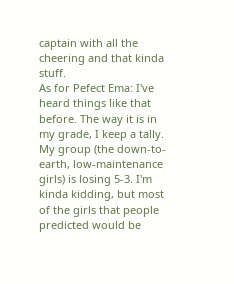captain with all the cheering and that kinda stuff.
As for Pefect Ema: I've heard things like that before. The way it is in my grade, I keep a tally. My group (the down-to-earth, low-maintenance girls) is losing 5-3. I'm kinda kidding, but most of the girls that people predicted would be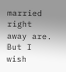married right away are. But I wish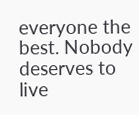everyone the best. Nobody deserves to live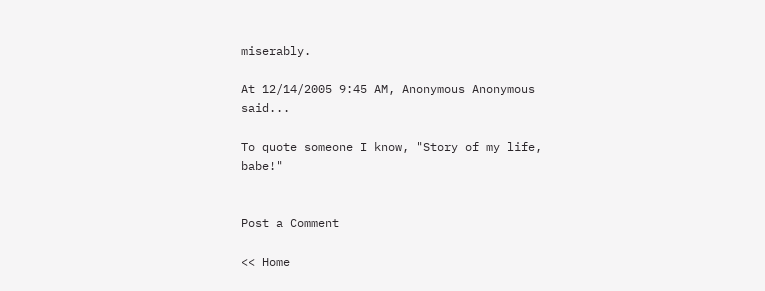miserably.

At 12/14/2005 9:45 AM, Anonymous Anonymous said...

To quote someone I know, "Story of my life, babe!"


Post a Comment

<< Home